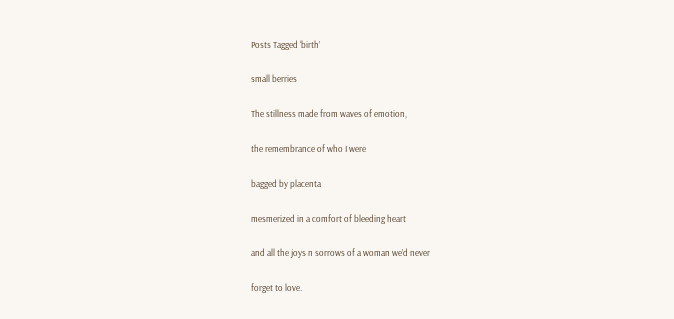Posts Tagged ‘birth’

small berries

The stillness made from waves of emotion,

the remembrance of who I were

bagged by placenta

mesmerized in a comfort of bleeding heart

and all the joys n sorrows of a woman we’d never

forget to love.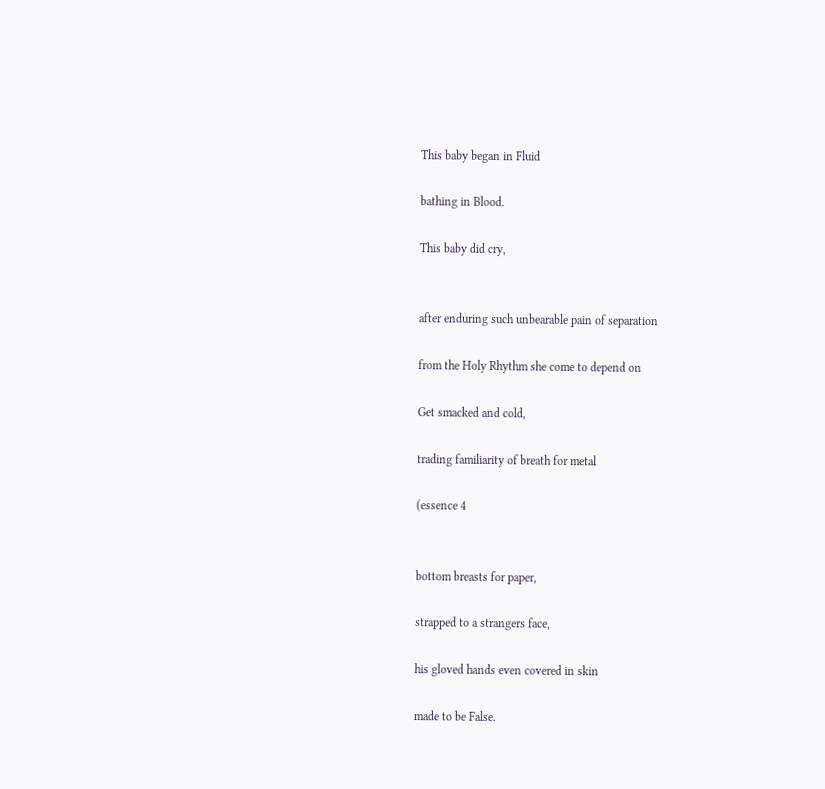This baby began in Fluid

bathing in Blood.

This baby did cry,


after enduring such unbearable pain of separation

from the Holy Rhythm she come to depend on

Get smacked and cold,

trading familiarity of breath for metal

(essence 4


bottom breasts for paper,

strapped to a strangers face,

his gloved hands even covered in skin

made to be False.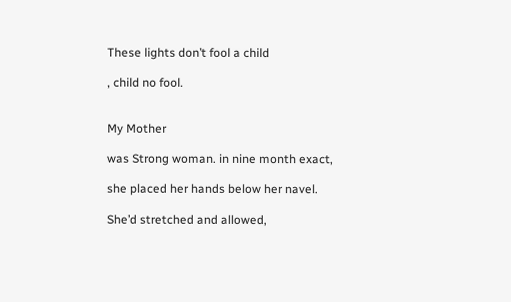These lights don’t fool a child

, child no fool.


My Mother

was Strong woman. in nine month exact,

she placed her hands below her navel.

She’d stretched and allowed,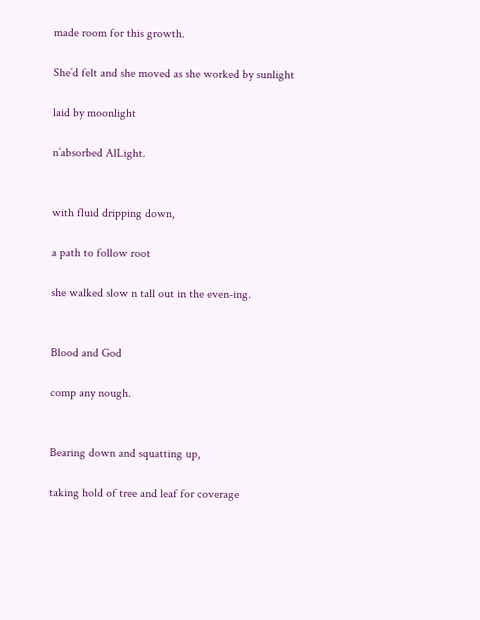made room for this growth.

She’d felt and she moved as she worked by sunlight

laid by moonlight

n’absorbed AlLight.


with fluid dripping down,

a path to follow root

she walked slow n tall out in the even-ing.


Blood and God

comp any nough.


Bearing down and squatting up,

taking hold of tree and leaf for coverage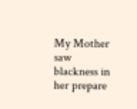My Mother saw blackness in her prepare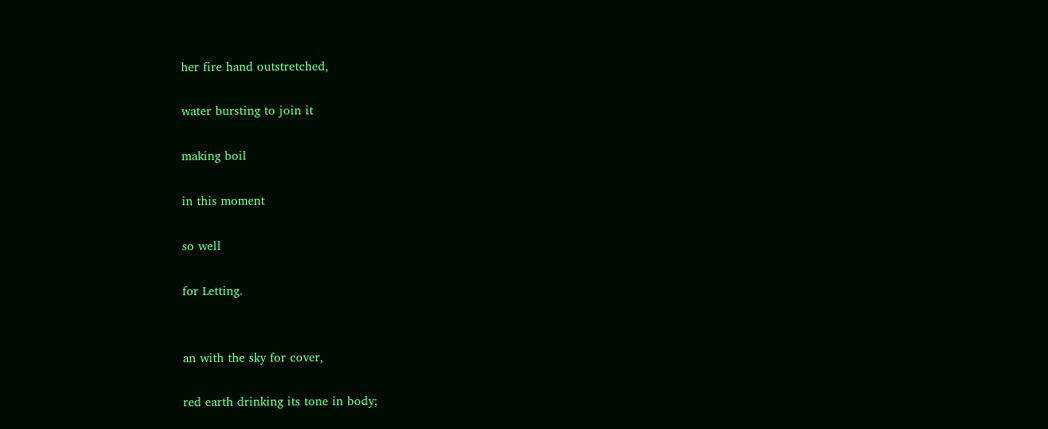her fire hand outstretched,

water bursting to join it

making boil

in this moment

so well

for Letting.


an with the sky for cover,

red earth drinking its tone in body;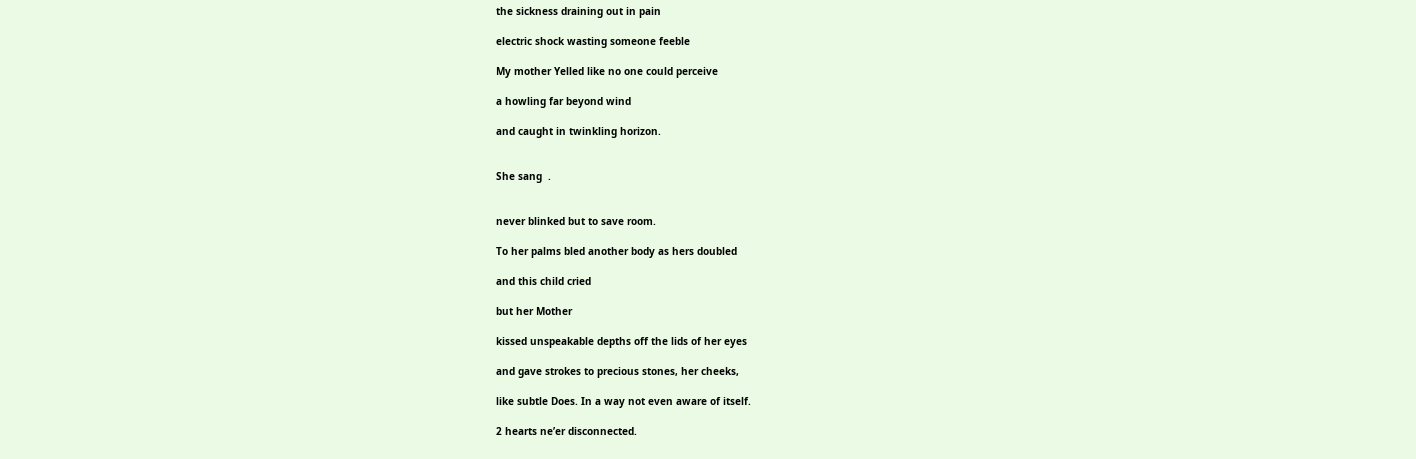the sickness draining out in pain

electric shock wasting someone feeble

My mother Yelled like no one could perceive

a howling far beyond wind

and caught in twinkling horizon.


She sang  .


never blinked but to save room.

To her palms bled another body as hers doubled

and this child cried

but her Mother

kissed unspeakable depths off the lids of her eyes

and gave strokes to precious stones, her cheeks,

like subtle Does. In a way not even aware of itself.

2 hearts ne’er disconnected.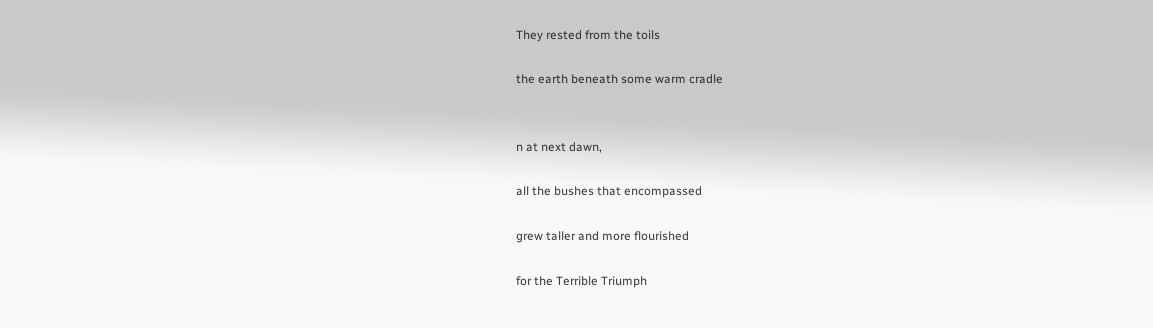They rested from the toils

the earth beneath some warm cradle


n at next dawn,

all the bushes that encompassed

grew taller and more flourished

for the Terrible Triumph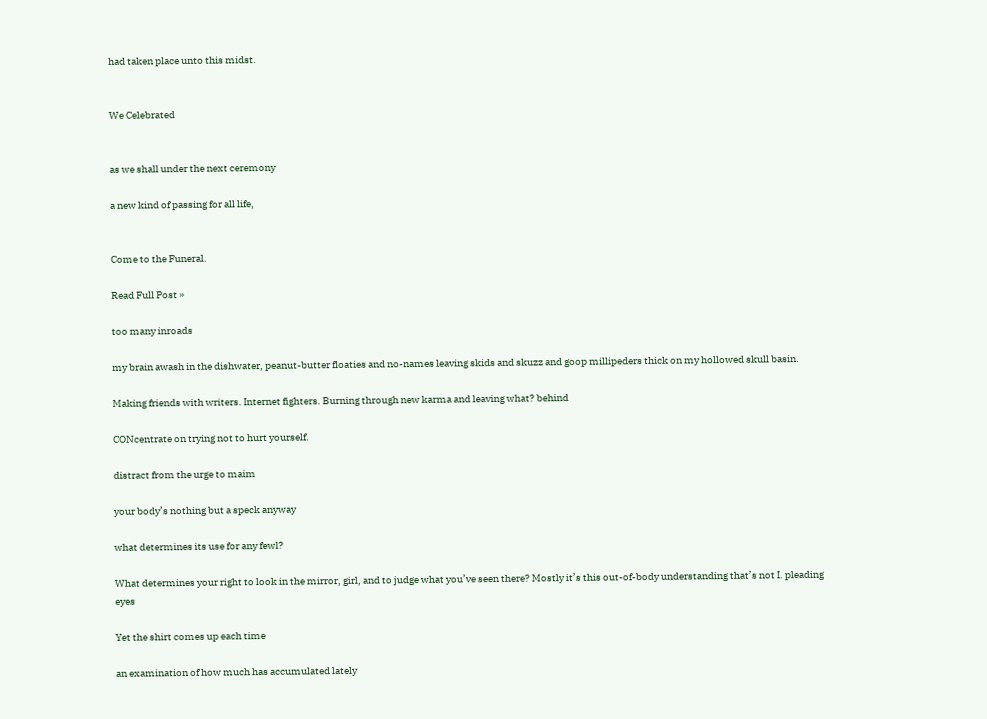had taken place unto this midst.


We Celebrated


as we shall under the next ceremony

a new kind of passing for all life,


Come to the Funeral.

Read Full Post »

too many inroads

my brain awash in the dishwater, peanut-butter floaties and no-names leaving skids and skuzz and goop millipeders thick on my hollowed skull basin.

Making friends with writers. Internet fighters. Burning through new karma and leaving what? behind

CONcentrate on trying not to hurt yourself.

distract from the urge to maim

your body’s nothing but a speck anyway

what determines its use for any fewl?

What determines your right to look in the mirror, girl, and to judge what you’ve seen there? Mostly it’s this out-of-body understanding that’s not I. pleading eyes

Yet the shirt comes up each time

an examination of how much has accumulated lately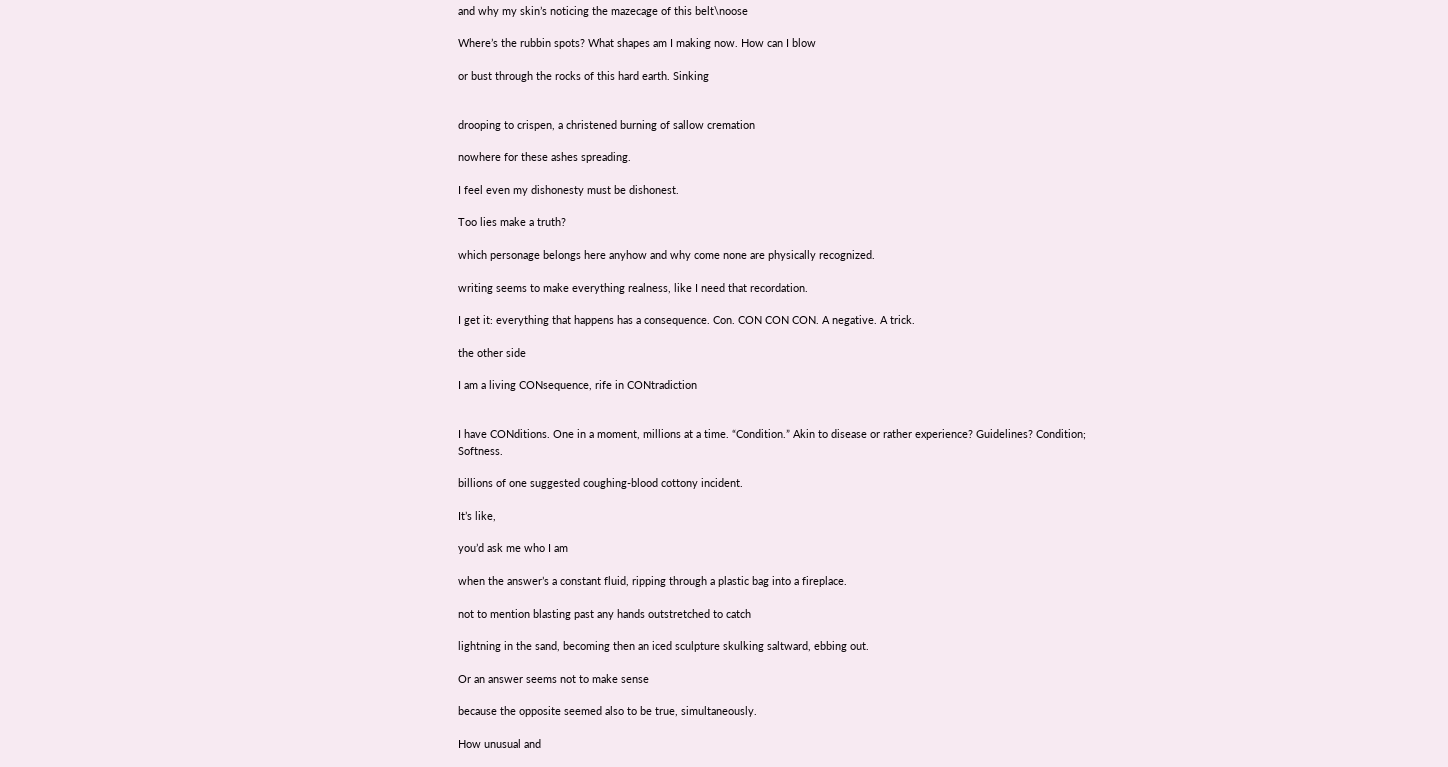and why my skin’s noticing the mazecage of this belt\noose

Where’s the rubbin spots? What shapes am I making now. How can I blow

or bust through the rocks of this hard earth. Sinking


drooping to crispen, a christened burning of sallow cremation

nowhere for these ashes spreading.

I feel even my dishonesty must be dishonest.

Too lies make a truth?

which personage belongs here anyhow and why come none are physically recognized.

writing seems to make everything realness, like I need that recordation.

I get it: everything that happens has a consequence. Con. CON CON CON. A negative. A trick.

the other side

I am a living CONsequence, rife in CONtradiction


I have CONditions. One in a moment, millions at a time. “Condition.” Akin to disease or rather experience? Guidelines? Condition; Softness.

billions of one suggested coughing-blood cottony incident.

It’s like,

you’d ask me who I am

when the answer’s a constant fluid, ripping through a plastic bag into a fireplace.

not to mention blasting past any hands outstretched to catch

lightning in the sand, becoming then an iced sculpture skulking saltward, ebbing out.

Or an answer seems not to make sense

because the opposite seemed also to be true, simultaneously.

How unusual and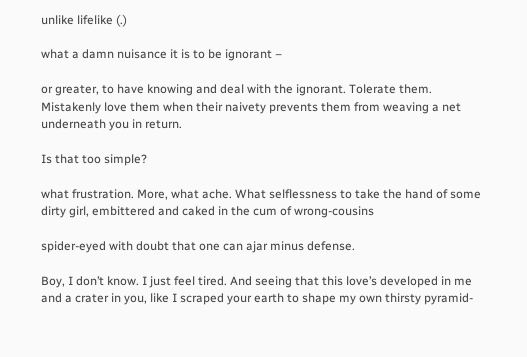unlike lifelike (.)

what a damn nuisance it is to be ignorant –

or greater, to have knowing and deal with the ignorant. Tolerate them. Mistakenly love them when their naivety prevents them from weaving a net underneath you in return.

Is that too simple?

what frustration. More, what ache. What selflessness to take the hand of some dirty girl, embittered and caked in the cum of wrong-cousins

spider-eyed with doubt that one can ajar minus defense.

Boy, I don’t know. I just feel tired. And seeing that this love’s developed in me and a crater in you, like I scraped your earth to shape my own thirsty pyramid-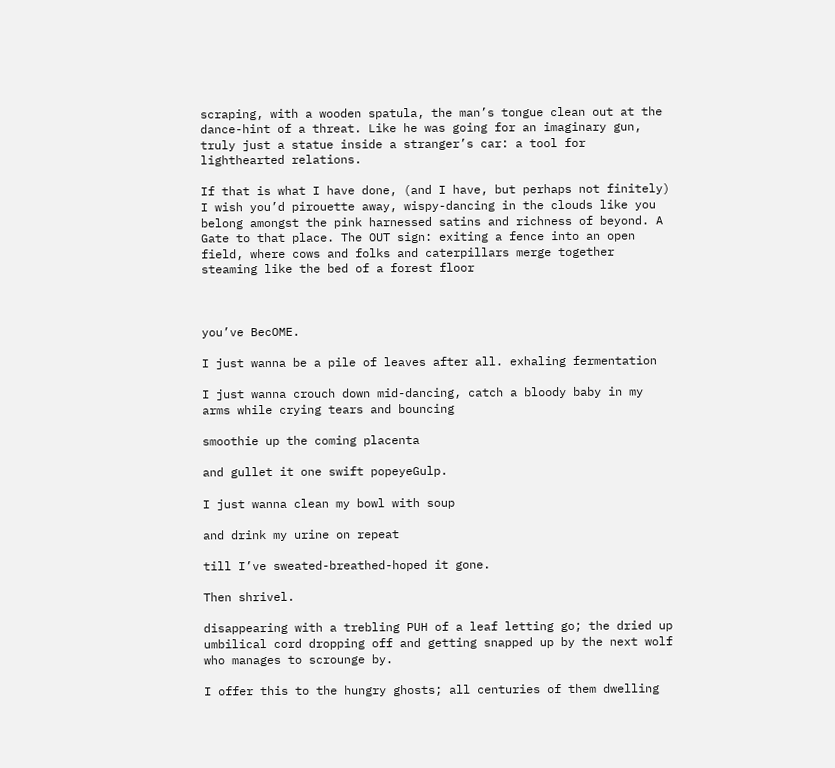scraping, with a wooden spatula, the man’s tongue clean out at the dance-hint of a threat. Like he was going for an imaginary gun, truly just a statue inside a stranger’s car: a tool for lighthearted relations.

If that is what I have done, (and I have, but perhaps not finitely) I wish you’d pirouette away, wispy-dancing in the clouds like you belong amongst the pink harnessed satins and richness of beyond. A Gate to that place. The OUT sign: exiting a fence into an open field, where cows and folks and caterpillars merge together steaming like the bed of a forest floor



you’ve BecOME.

I just wanna be a pile of leaves after all. exhaling fermentation

I just wanna crouch down mid-dancing, catch a bloody baby in my arms while crying tears and bouncing

smoothie up the coming placenta

and gullet it one swift popeyeGulp.

I just wanna clean my bowl with soup

and drink my urine on repeat

till I’ve sweated-breathed-hoped it gone.

Then shrivel.

disappearing with a trebling PUH of a leaf letting go; the dried up umbilical cord dropping off and getting snapped up by the next wolf who manages to scrounge by.

I offer this to the hungry ghosts; all centuries of them dwelling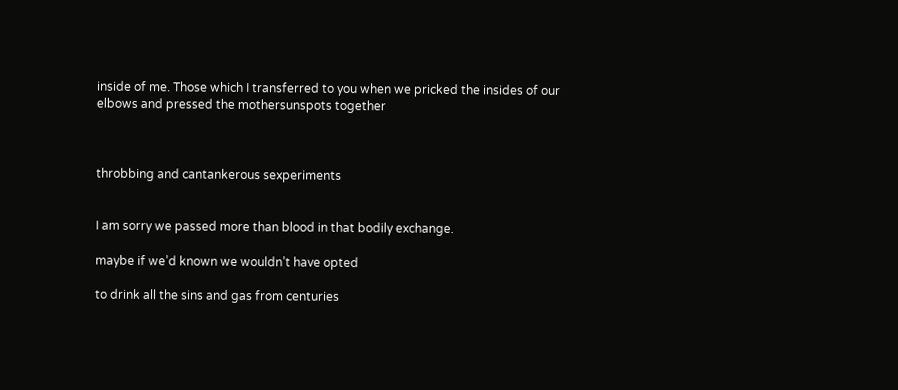inside of me. Those which I transferred to you when we pricked the insides of our elbows and pressed the mothersunspots together



throbbing and cantankerous sexperiments


I am sorry we passed more than blood in that bodily exchange.

maybe if we’d known we wouldn’t have opted

to drink all the sins and gas from centuries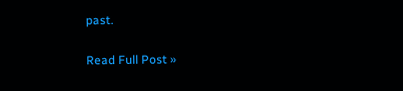past.

Read Full Post »